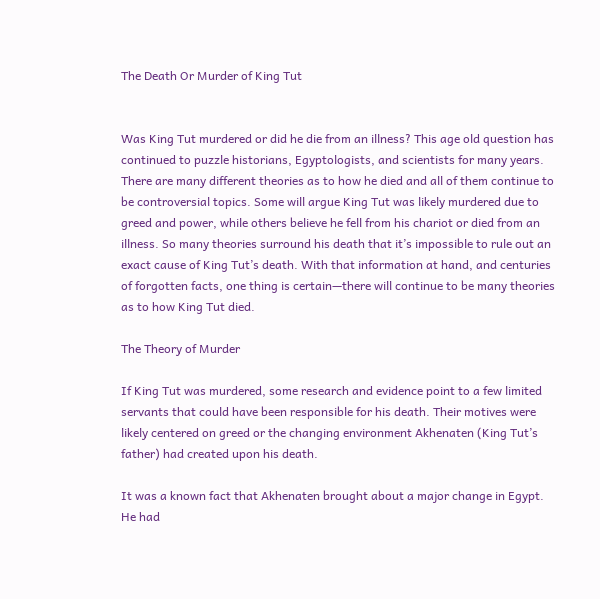The Death Or Murder of King Tut


Was King Tut murdered or did he die from an illness? This age old question has continued to puzzle historians, Egyptologists, and scientists for many years. There are many different theories as to how he died and all of them continue to be controversial topics. Some will argue King Tut was likely murdered due to greed and power, while others believe he fell from his chariot or died from an illness. So many theories surround his death that it’s impossible to rule out an exact cause of King Tut’s death. With that information at hand, and centuries of forgotten facts, one thing is certain—there will continue to be many theories as to how King Tut died.

The Theory of Murder

If King Tut was murdered, some research and evidence point to a few limited servants that could have been responsible for his death. Their motives were likely centered on greed or the changing environment Akhenaten (King Tut’s father) had created upon his death.

It was a known fact that Akhenaten brought about a major change in Egypt. He had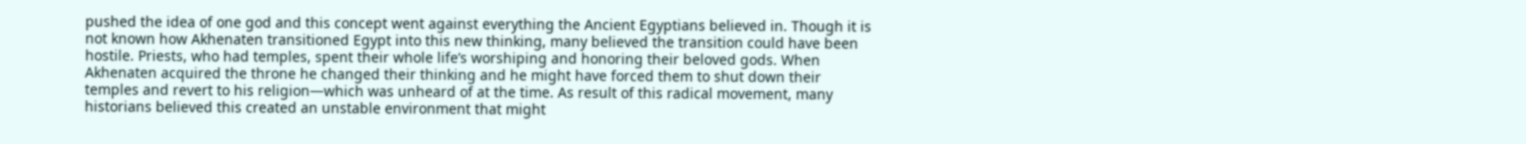pushed the idea of one god and this concept went against everything the Ancient Egyptians believed in. Though it is not known how Akhenaten transitioned Egypt into this new thinking, many believed the transition could have been hostile. Priests, who had temples, spent their whole life’s worshiping and honoring their beloved gods. When Akhenaten acquired the throne he changed their thinking and he might have forced them to shut down their temples and revert to his religion—which was unheard of at the time. As result of this radical movement, many historians believed this created an unstable environment that might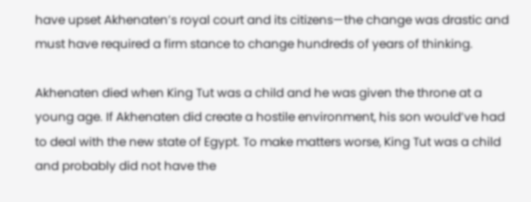have upset Akhenaten’s royal court and its citizens—the change was drastic and must have required a firm stance to change hundreds of years of thinking.

Akhenaten died when King Tut was a child and he was given the throne at a young age. If Akhenaten did create a hostile environment, his son would’ve had to deal with the new state of Egypt. To make matters worse, King Tut was a child and probably did not have the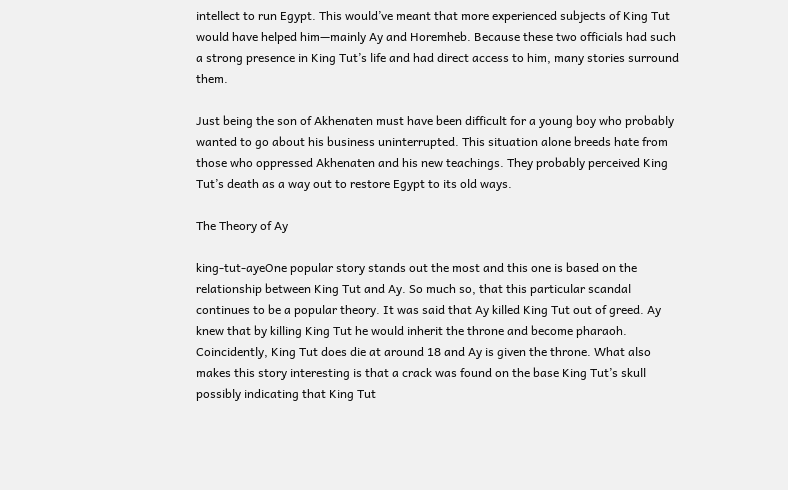intellect to run Egypt. This would’ve meant that more experienced subjects of King Tut would have helped him—mainly Ay and Horemheb. Because these two officials had such a strong presence in King Tut’s life and had direct access to him, many stories surround them.

Just being the son of Akhenaten must have been difficult for a young boy who probably wanted to go about his business uninterrupted. This situation alone breeds hate from those who oppressed Akhenaten and his new teachings. They probably perceived King Tut’s death as a way out to restore Egypt to its old ways.

The Theory of Ay

king-tut-ayeOne popular story stands out the most and this one is based on the relationship between King Tut and Ay. So much so, that this particular scandal continues to be a popular theory. It was said that Ay killed King Tut out of greed. Ay knew that by killing King Tut he would inherit the throne and become pharaoh. Coincidently, King Tut does die at around 18 and Ay is given the throne. What also makes this story interesting is that a crack was found on the base King Tut’s skull possibly indicating that King Tut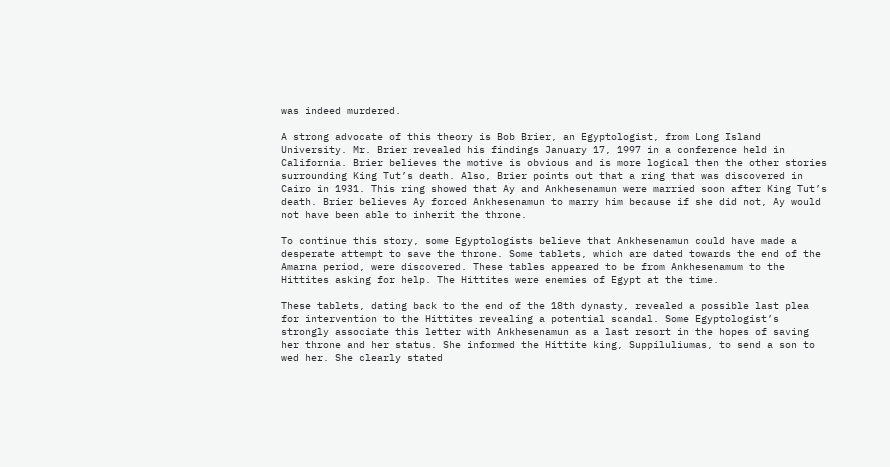was indeed murdered.

A strong advocate of this theory is Bob Brier, an Egyptologist, from Long Island University. Mr. Brier revealed his findings January 17, 1997 in a conference held in California. Brier believes the motive is obvious and is more logical then the other stories surrounding King Tut’s death. Also, Brier points out that a ring that was discovered in Cairo in 1931. This ring showed that Ay and Ankhesenamun were married soon after King Tut’s death. Brier believes Ay forced Ankhesenamun to marry him because if she did not, Ay would not have been able to inherit the throne.

To continue this story, some Egyptologists believe that Ankhesenamun could have made a desperate attempt to save the throne. Some tablets, which are dated towards the end of the Amarna period, were discovered. These tables appeared to be from Ankhesenamum to the Hittites asking for help. The Hittites were enemies of Egypt at the time.

These tablets, dating back to the end of the 18th dynasty, revealed a possible last plea for intervention to the Hittites revealing a potential scandal. Some Egyptologist’s strongly associate this letter with Ankhesenamun as a last resort in the hopes of saving her throne and her status. She informed the Hittite king, Suppiluliumas, to send a son to wed her. She clearly stated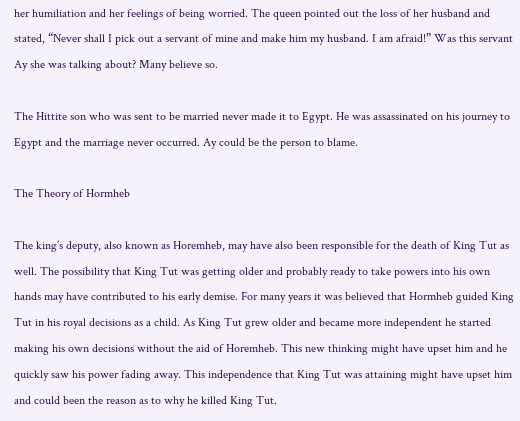her humiliation and her feelings of being worried. The queen pointed out the loss of her husband and stated, “Never shall I pick out a servant of mine and make him my husband. I am afraid!” Was this servant Ay she was talking about? Many believe so.

The Hittite son who was sent to be married never made it to Egypt. He was assassinated on his journey to Egypt and the marriage never occurred. Ay could be the person to blame.

The Theory of Hormheb

The king’s deputy, also known as Horemheb, may have also been responsible for the death of King Tut as well. The possibility that King Tut was getting older and probably ready to take powers into his own hands may have contributed to his early demise. For many years it was believed that Hormheb guided King Tut in his royal decisions as a child. As King Tut grew older and became more independent he started making his own decisions without the aid of Horemheb. This new thinking might have upset him and he quickly saw his power fading away. This independence that King Tut was attaining might have upset him and could been the reason as to why he killed King Tut.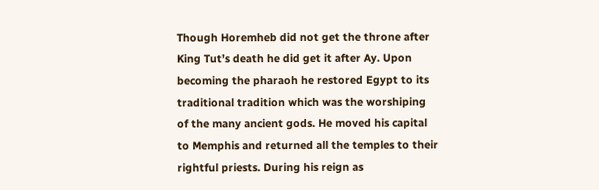Though Horemheb did not get the throne after King Tut’s death he did get it after Ay. Upon becoming the pharaoh he restored Egypt to its traditional tradition which was the worshiping of the many ancient gods. He moved his capital to Memphis and returned all the temples to their rightful priests. During his reign as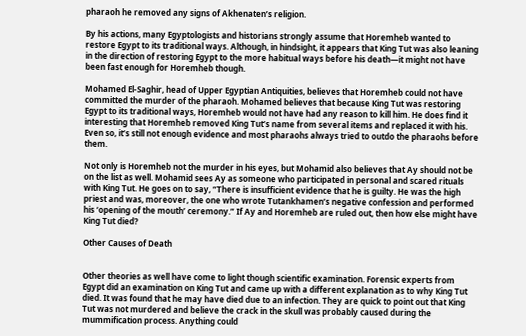pharaoh he removed any signs of Akhenaten’s religion.

By his actions, many Egyptologists and historians strongly assume that Horemheb wanted to restore Egypt to its traditional ways. Although, in hindsight, it appears that King Tut was also leaning in the direction of restoring Egypt to the more habitual ways before his death—it might not have been fast enough for Horemheb though.

Mohamed El-Saghir, head of Upper Egyptian Antiquities, believes that Horemheb could not have committed the murder of the pharaoh. Mohamed believes that because King Tut was restoring Egypt to its traditional ways, Horemheb would not have had any reason to kill him. He does find it interesting that Horemheb removed King Tut’s name from several items and replaced it with his. Even so, it’s still not enough evidence and most pharaohs always tried to outdo the pharaohs before them.

Not only is Horemheb not the murder in his eyes, but Mohamid also believes that Ay should not be on the list as well. Mohamid sees Ay as someone who participated in personal and scared rituals with King Tut. He goes on to say, “There is insufficient evidence that he is guilty. He was the high priest and was, moreover, the one who wrote Tutankhamen’s negative confession and performed his ‘opening of the mouth’ ceremony.” If Ay and Horemheb are ruled out, then how else might have King Tut died?

Other Causes of Death


Other theories as well have come to light though scientific examination. Forensic experts from Egypt did an examination on King Tut and came up with a different explanation as to why King Tut died. It was found that he may have died due to an infection. They are quick to point out that King Tut was not murdered and believe the crack in the skull was probably caused during the mummification process. Anything could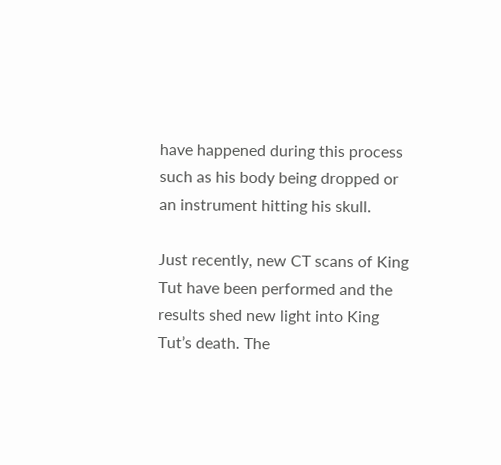have happened during this process such as his body being dropped or an instrument hitting his skull.

Just recently, new CT scans of King Tut have been performed and the results shed new light into King Tut’s death. The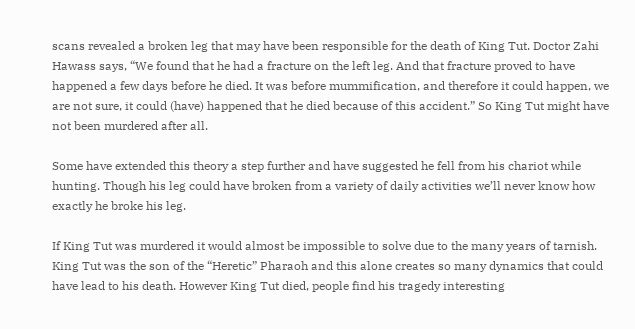scans revealed a broken leg that may have been responsible for the death of King Tut. Doctor Zahi Hawass says, “We found that he had a fracture on the left leg. And that fracture proved to have happened a few days before he died. It was before mummification, and therefore it could happen, we are not sure, it could (have) happened that he died because of this accident.” So King Tut might have not been murdered after all.

Some have extended this theory a step further and have suggested he fell from his chariot while hunting. Though his leg could have broken from a variety of daily activities we’ll never know how exactly he broke his leg.

If King Tut was murdered it would almost be impossible to solve due to the many years of tarnish. King Tut was the son of the “Heretic” Pharaoh and this alone creates so many dynamics that could have lead to his death. However King Tut died, people find his tragedy interesting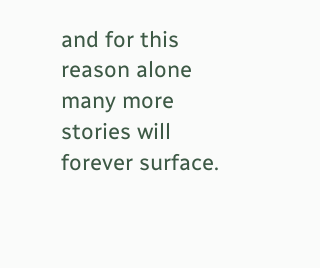and for this reason alone many more stories will forever surface.